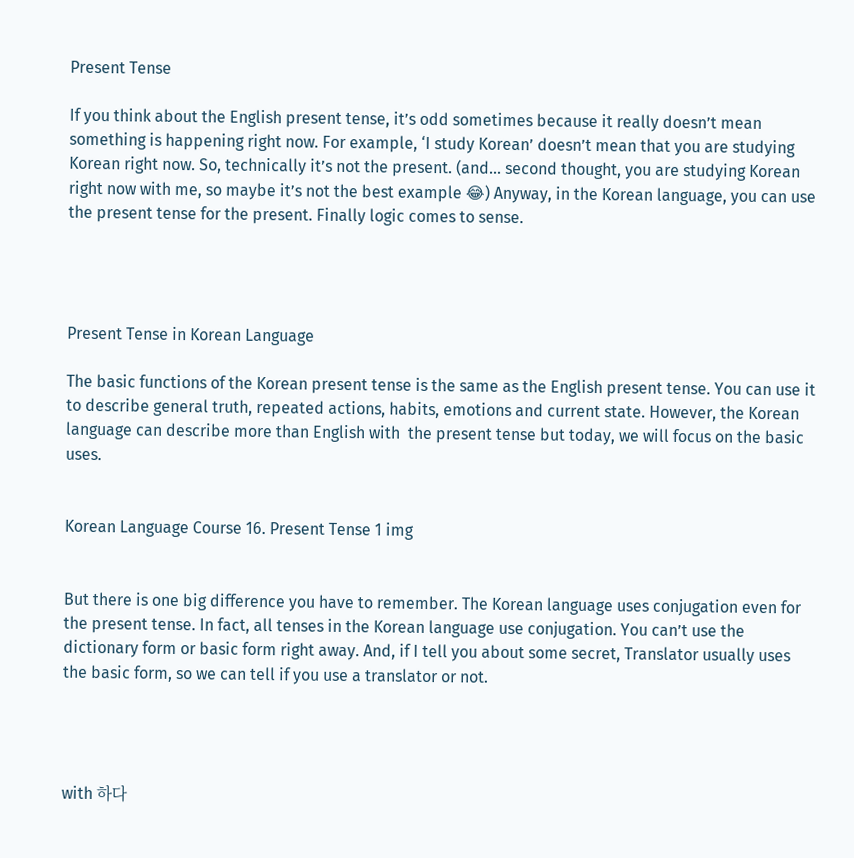Present Tense

If you think about the English present tense, it’s odd sometimes because it really doesn’t mean something is happening right now. For example, ‘I study Korean’ doesn’t mean that you are studying Korean right now. So, technically it’s not the present. (and… second thought, you are studying Korean right now with me, so maybe it’s not the best example 😂) Anyway, in the Korean language, you can use the present tense for the present. Finally logic comes to sense.




Present Tense in Korean Language

The basic functions of the Korean present tense is the same as the English present tense. You can use it to describe general truth, repeated actions, habits, emotions and current state. However, the Korean language can describe more than English with  the present tense but today, we will focus on the basic uses.


Korean Language Course 16. Present Tense 1 img


But there is one big difference you have to remember. The Korean language uses conjugation even for the present tense. In fact, all tenses in the Korean language use conjugation. You can’t use the dictionary form or basic form right away. And, if I tell you about some secret, Translator usually uses the basic form, so we can tell if you use a translator or not.




with 하다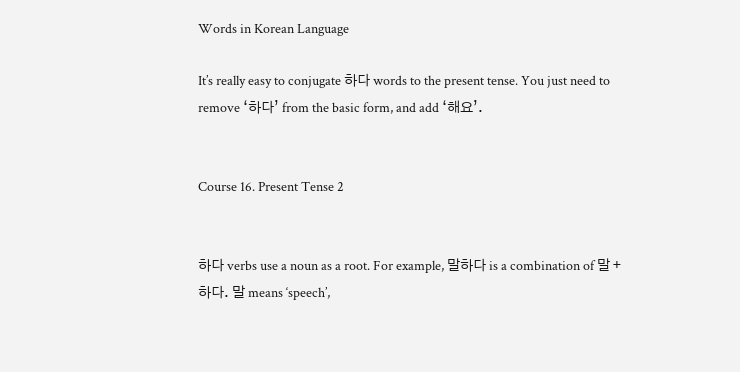Words in Korean Language

It’s really easy to conjugate 하다 words to the present tense. You just need to remove ‘하다’ from the basic form, and add ‘해요’.


Course 16. Present Tense 2


하다 verbs use a noun as a root. For example, 말하다 is a combination of 말 + 하다. 말 means ‘speech’,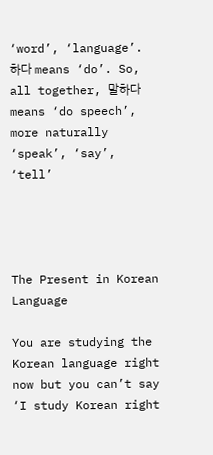‘word’, ‘language’. 하다 means ‘do’. So, all together, 말하다 means ‘do speech’, more naturally ‘speak’, ‘say’, ‘tell’




The Present in Korean Language

You are studying the Korean language right now but you can’t say ‘I study Korean right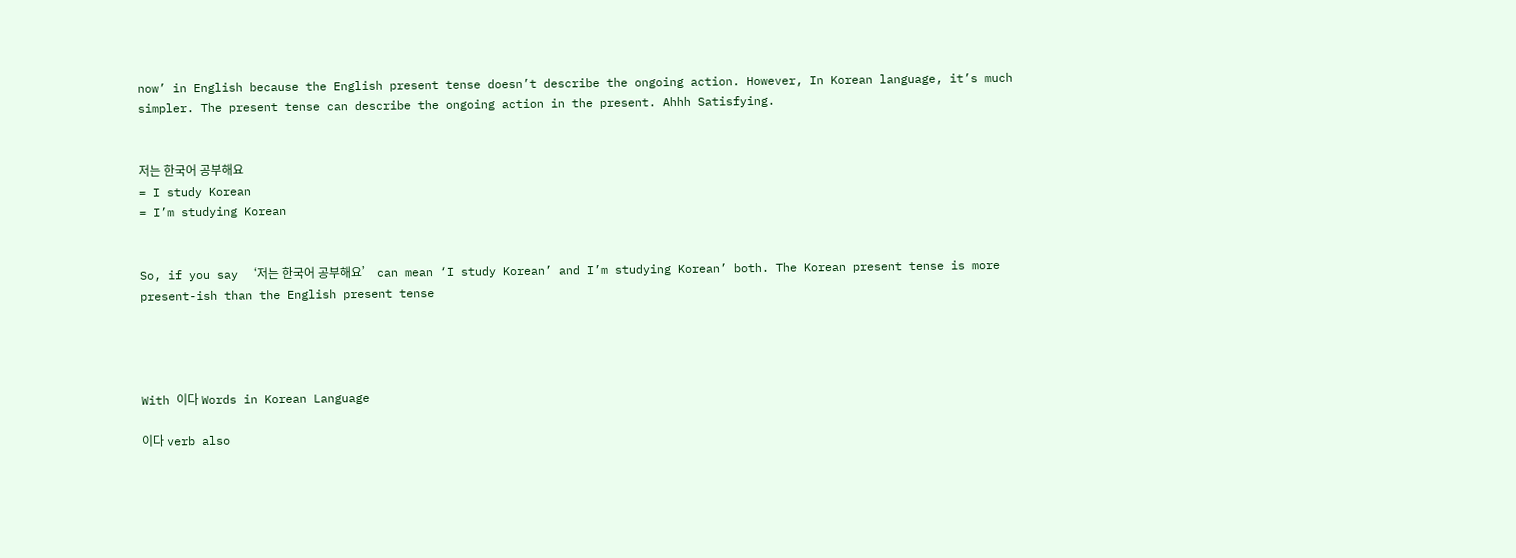now’ in English because the English present tense doesn’t describe the ongoing action. However, In Korean language, it’s much simpler. The present tense can describe the ongoing action in the present. Ahhh Satisfying.


저는 한국어 공부해요
= I study Korean
= I’m studying Korean


So, if you say ‘저는 한국어 공부해요’ can mean ‘I study Korean’ and I’m studying Korean’ both. The Korean present tense is more present-ish than the English present tense




With 이다 Words in Korean Language

이다 verb also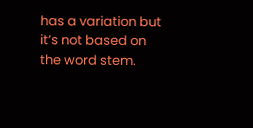has a variation but it’s not based on the word stem.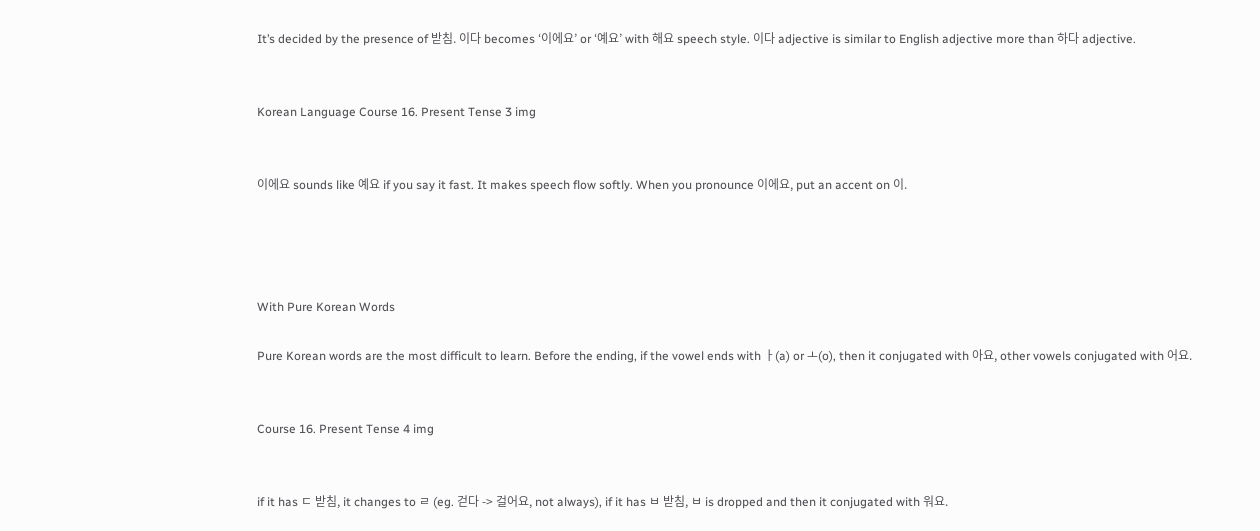It’s decided by the presence of 받침. 이다 becomes ‘이에요’ or ‘예요’ with 해요 speech style. 이다 adjective is similar to English adjective more than 하다 adjective.


Korean Language Course 16. Present Tense 3 img


이에요 sounds like 예요 if you say it fast. It makes speech flow softly. When you pronounce 이에요, put an accent on 이.




With Pure Korean Words

Pure Korean words are the most difficult to learn. Before the ending, if the vowel ends with ㅏ(a) or ㅗ(o), then it conjugated with 아요, other vowels conjugated with 어요.


Course 16. Present Tense 4 img


if it has ㄷ 받침, it changes to ㄹ (eg. 걷다 -> 걸어요, not always), if it has ㅂ 받침, ㅂ is dropped and then it conjugated with 워요.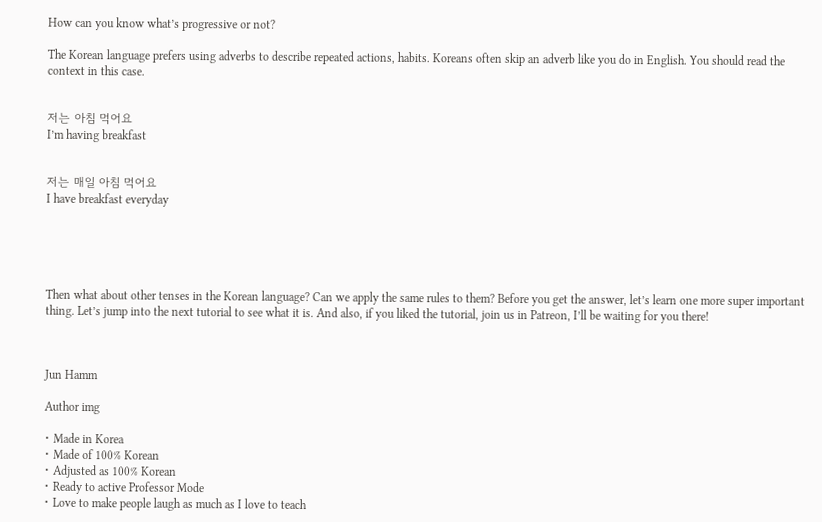How can you know what’s progressive or not?

The Korean language prefers using adverbs to describe repeated actions, habits. Koreans often skip an adverb like you do in English. You should read the context in this case.


저는 아침 먹어요
I’m having breakfast


저는 매일 아침 먹어요
I have breakfast everyday





Then what about other tenses in the Korean language? Can we apply the same rules to them? Before you get the answer, let’s learn one more super important thing. Let’s jump into the next tutorial to see what it is. And also, if you liked the tutorial, join us in Patreon, I’ll be waiting for you there!



Jun Hamm

Author img

⠂Made in Korea
⠂Made of 100% Korean
⠂Adjusted as 100% Korean
⠂Ready to active Professor Mode
⠂Love to make people laugh as much as I love to teach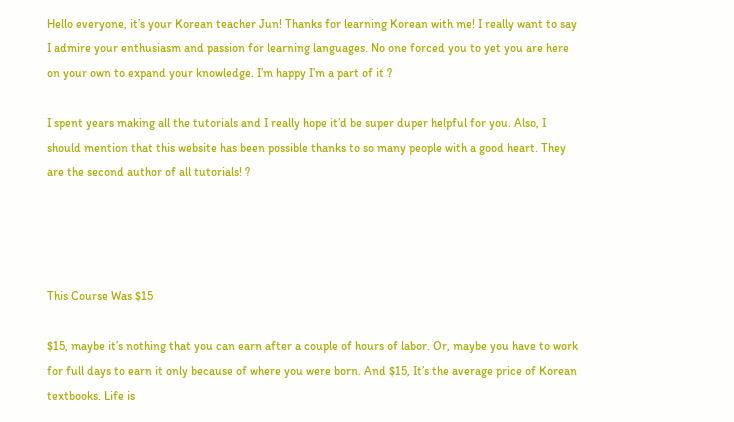Hello everyone, it’s your Korean teacher Jun! Thanks for learning Korean with me! I really want to say I admire your enthusiasm and passion for learning languages. No one forced you to yet you are here on your own to expand your knowledge. I’m happy I’m a part of it ?

I spent years making all the tutorials and I really hope it’d be super duper helpful for you. Also, I should mention that this website has been possible thanks to so many people with a good heart. They are the second author of all tutorials! ?




This Course Was $15

$15, maybe it’s nothing that you can earn after a couple of hours of labor. Or, maybe you have to work for full days to earn it only because of where you were born. And $15, It’s the average price of Korean textbooks. Life is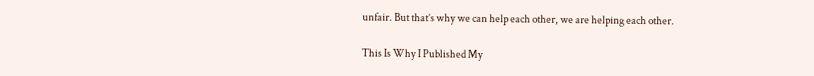unfair. But that’s why we can help each other, we are helping each other.

This Is Why I Published My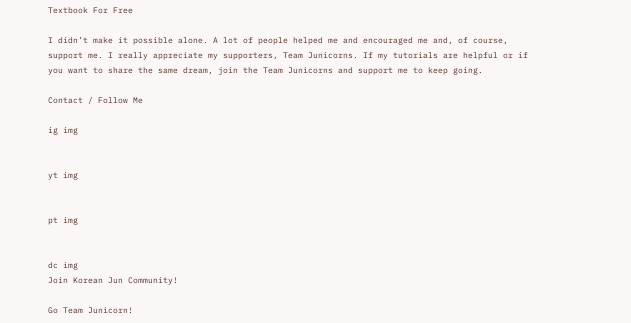Textbook For Free

I didn’t make it possible alone. A lot of people helped me and encouraged me and, of course, support me. I really appreciate my supporters, Team Junicorns. If my tutorials are helpful or if you want to share the same dream, join the Team Junicorns and support me to keep going.

Contact / Follow Me

ig img


yt img


pt img


dc img
Join Korean Jun Community!

Go Team Junicorn!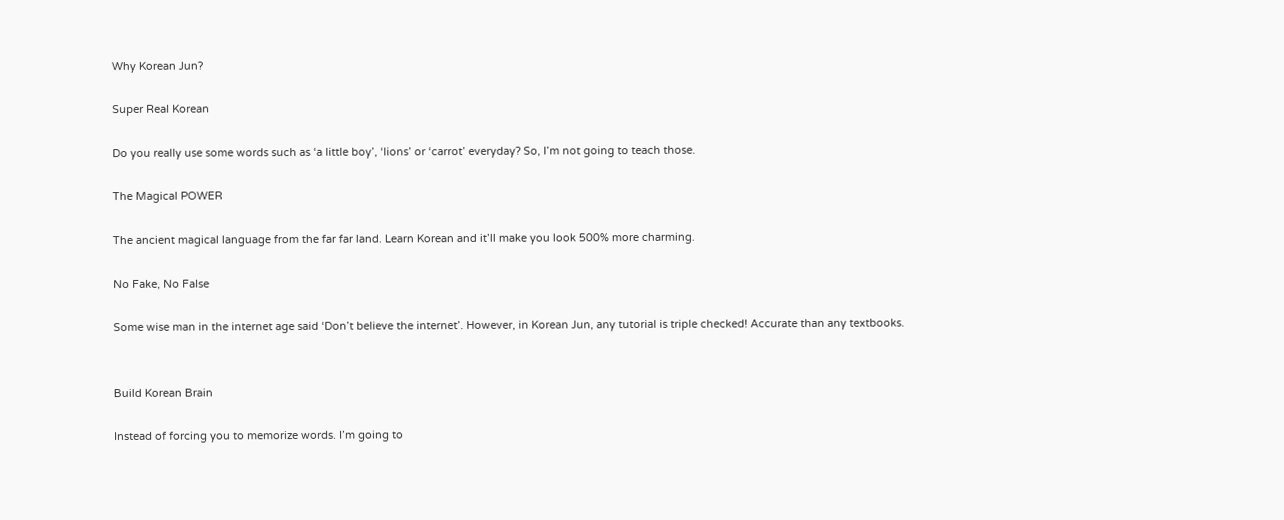Why Korean Jun?

Super Real Korean

Do you really use some words such as ‘a little boy’, ‘lions’ or ‘carrot’ everyday? So, I’m not going to teach those.

The Magical POWER

The ancient magical language from the far far land. Learn Korean and it’ll make you look 500% more charming.

No Fake, No False

Some wise man in the internet age said ‘Don’t believe the internet’. However, in Korean Jun, any tutorial is triple checked! Accurate than any textbooks.


Build Korean Brain

Instead of forcing you to memorize words. I’m going to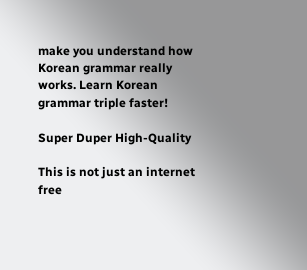make you understand how Korean grammar really works. Learn Korean grammar triple faster!

Super Duper High-Quality

This is not just an internet free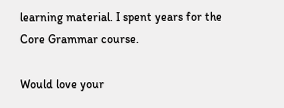learning material. I spent years for the Core Grammar course.

Would love your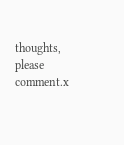thoughts, please comment.x